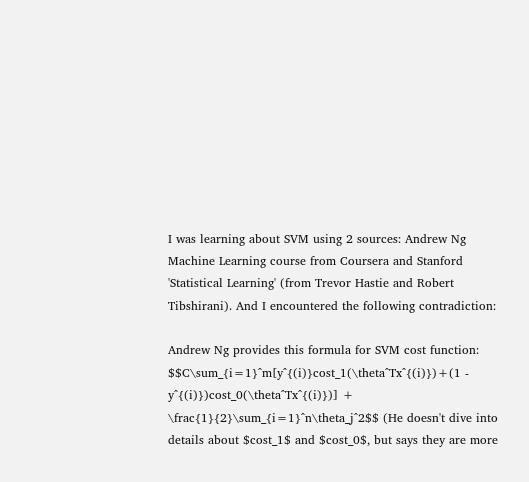I was learning about SVM using 2 sources: Andrew Ng Machine Learning course from Coursera and Stanford 'Statistical Learning' (from Trevor Hastie and Robert Tibshirani). And I encountered the following contradiction:

Andrew Ng provides this formula for SVM cost function: $$C\sum_{i=1}^m[y^{(i)}cost_1(\theta^Tx^{(i)})+(1 - y^{(i)})cost_0(\theta^Tx^{(i)})] + \frac{1}{2}\sum_{i=1}^n\theta_j^2$$ (He doesn't dive into details about $cost_1$ and $cost_0$, but says they are more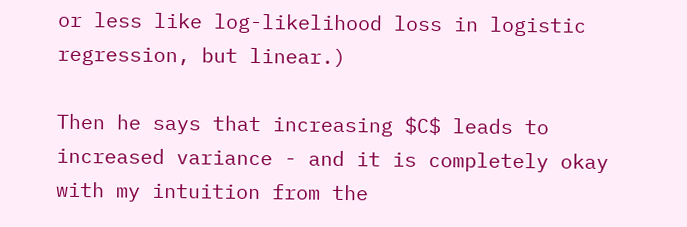or less like log-likelihood loss in logistic regression, but linear.)

Then he says that increasing $C$ leads to increased variance - and it is completely okay with my intuition from the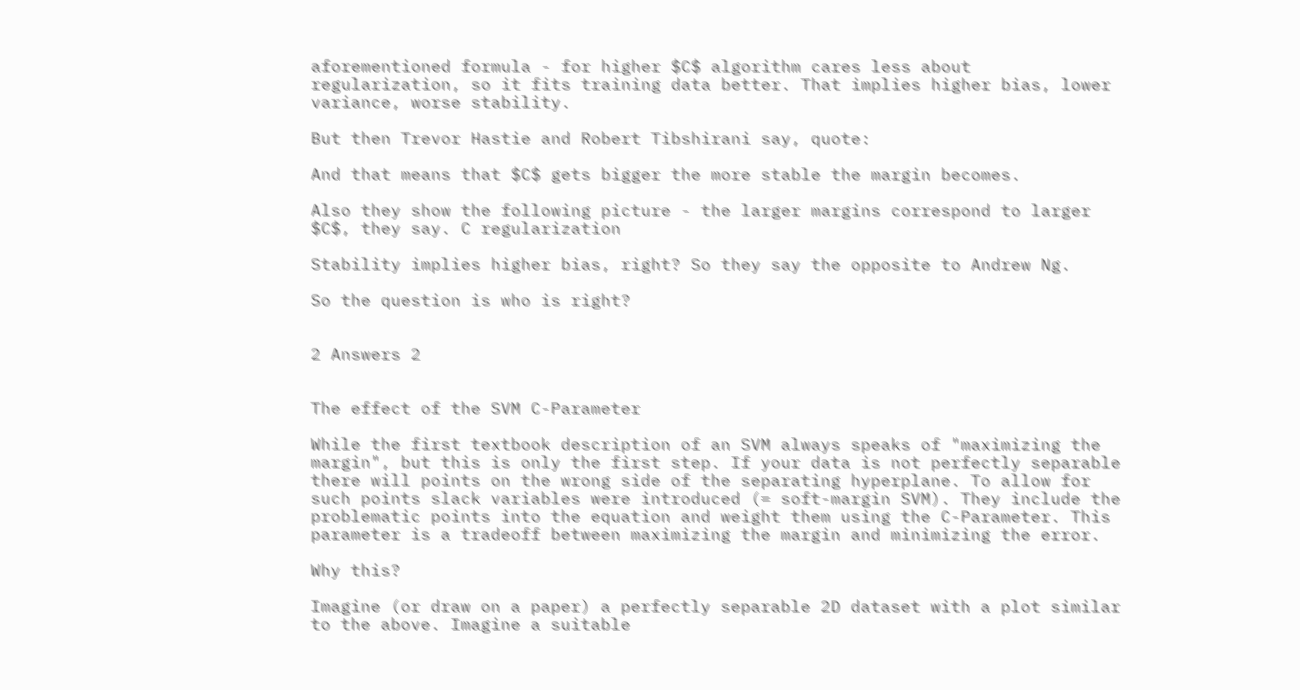aforementioned formula - for higher $C$ algorithm cares less about regularization, so it fits training data better. That implies higher bias, lower variance, worse stability.

But then Trevor Hastie and Robert Tibshirani say, quote:

And that means that $C$ gets bigger the more stable the margin becomes.

Also they show the following picture - the larger margins correspond to larger $C$, they say. C regularization

Stability implies higher bias, right? So they say the opposite to Andrew Ng.

So the question is who is right?


2 Answers 2


The effect of the SVM C-Parameter

While the first textbook description of an SVM always speaks of "maximizing the margin", but this is only the first step. If your data is not perfectly separable there will points on the wrong side of the separating hyperplane. To allow for such points slack variables were introduced (= soft-margin SVM). They include the problematic points into the equation and weight them using the C-Parameter. This parameter is a tradeoff between maximizing the margin and minimizing the error.

Why this?

Imagine (or draw on a paper) a perfectly separable 2D dataset with a plot similar to the above. Imagine a suitable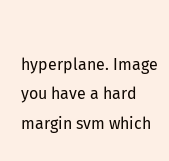hyperplane. Image you have a hard margin svm which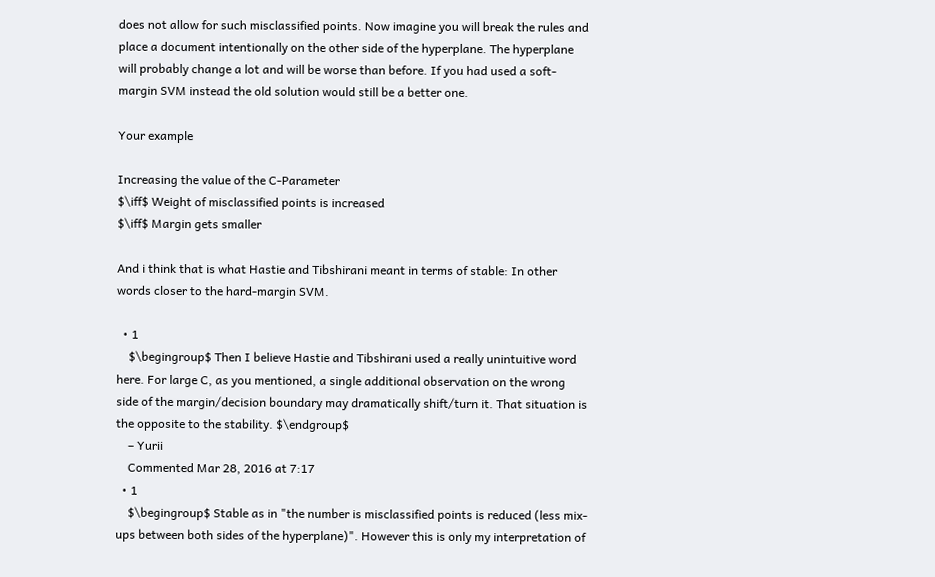does not allow for such misclassified points. Now imagine you will break the rules and place a document intentionally on the other side of the hyperplane. The hyperplane will probably change a lot and will be worse than before. If you had used a soft-margin SVM instead the old solution would still be a better one.

Your example

Increasing the value of the C-Parameter
$\iff$ Weight of misclassified points is increased
$\iff$ Margin gets smaller

And i think that is what Hastie and Tibshirani meant in terms of stable: In other words closer to the hard-margin SVM.

  • 1
    $\begingroup$ Then I believe Hastie and Tibshirani used a really unintuitive word here. For large C, as you mentioned, a single additional observation on the wrong side of the margin/decision boundary may dramatically shift/turn it. That situation is the opposite to the stability. $\endgroup$
    – Yurii
    Commented Mar 28, 2016 at 7:17
  • 1
    $\begingroup$ Stable as in "the number is misclassified points is reduced (less mix-ups between both sides of the hyperplane)". However this is only my interpretation of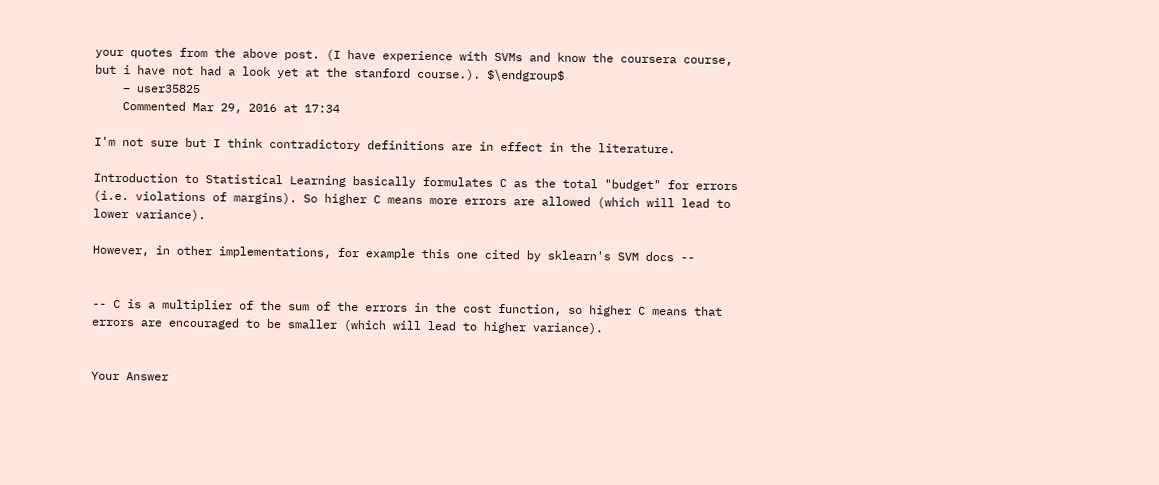your quotes from the above post. (I have experience with SVMs and know the coursera course, but i have not had a look yet at the stanford course.). $\endgroup$
    – user35825
    Commented Mar 29, 2016 at 17:34

I'm not sure but I think contradictory definitions are in effect in the literature.

Introduction to Statistical Learning basically formulates C as the total "budget" for errors (i.e. violations of margins). So higher C means more errors are allowed (which will lead to lower variance).

However, in other implementations, for example this one cited by sklearn's SVM docs --


-- C is a multiplier of the sum of the errors in the cost function, so higher C means that errors are encouraged to be smaller (which will lead to higher variance).


Your Answer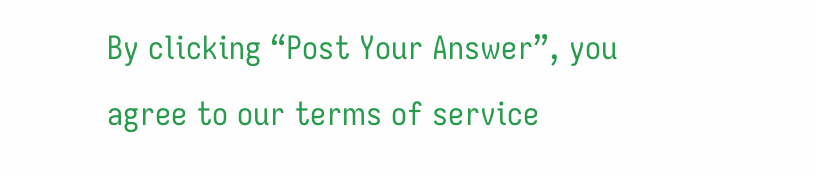By clicking “Post Your Answer”, you agree to our terms of service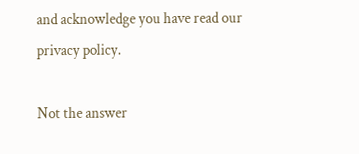and acknowledge you have read our privacy policy.

Not the answer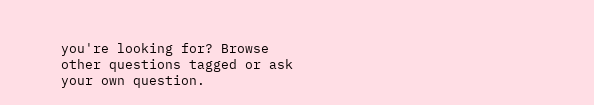you're looking for? Browse other questions tagged or ask your own question.